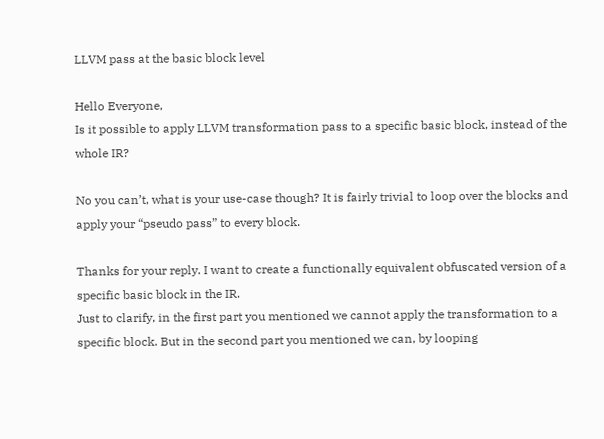LLVM pass at the basic block level

Hello Everyone,
Is it possible to apply LLVM transformation pass to a specific basic block, instead of the whole IR?

No you can’t, what is your use-case though? It is fairly trivial to loop over the blocks and apply your “pseudo pass” to every block.

Thanks for your reply. I want to create a functionally equivalent obfuscated version of a specific basic block in the IR.
Just to clarify, in the first part you mentioned we cannot apply the transformation to a specific block. But in the second part you mentioned we can, by looping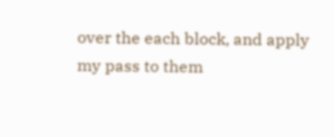over the each block, and apply my pass to them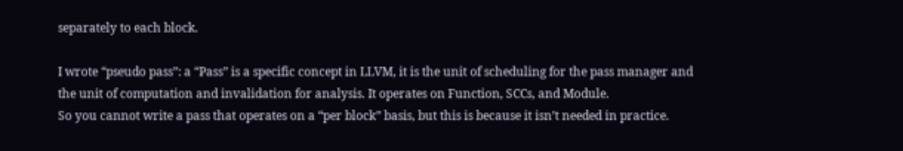separately to each block.

I wrote “pseudo pass”: a “Pass” is a specific concept in LLVM, it is the unit of scheduling for the pass manager and the unit of computation and invalidation for analysis. It operates on Function, SCCs, and Module.
So you cannot write a pass that operates on a “per block” basis, but this is because it isn’t needed in practice.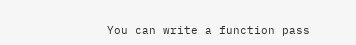You can write a function pass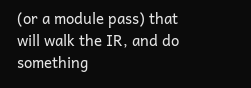(or a module pass) that will walk the IR, and do something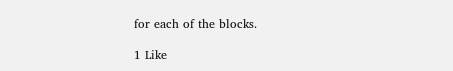for each of the blocks.

1 Like